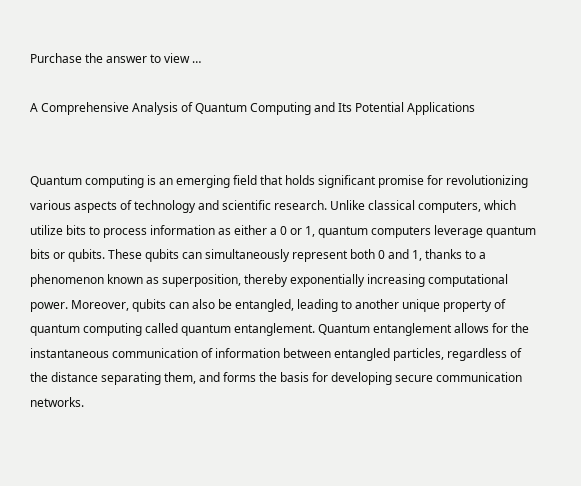Purchase the answer to view …

A Comprehensive Analysis of Quantum Computing and Its Potential Applications


Quantum computing is an emerging field that holds significant promise for revolutionizing various aspects of technology and scientific research. Unlike classical computers, which utilize bits to process information as either a 0 or 1, quantum computers leverage quantum bits or qubits. These qubits can simultaneously represent both 0 and 1, thanks to a phenomenon known as superposition, thereby exponentially increasing computational power. Moreover, qubits can also be entangled, leading to another unique property of quantum computing called quantum entanglement. Quantum entanglement allows for the instantaneous communication of information between entangled particles, regardless of the distance separating them, and forms the basis for developing secure communication networks.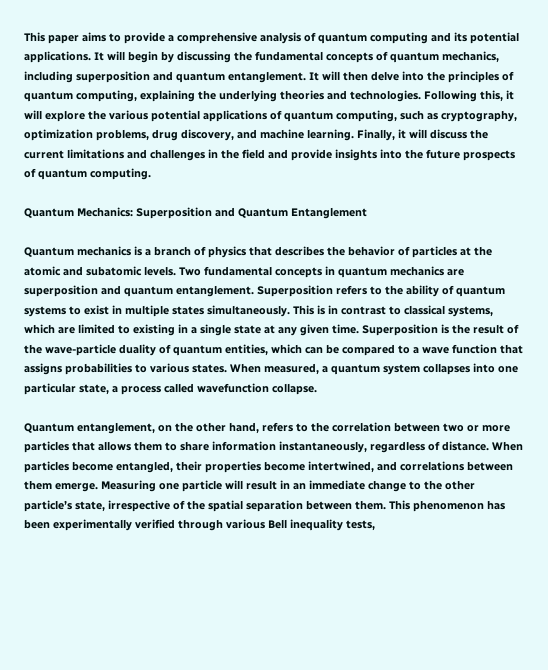This paper aims to provide a comprehensive analysis of quantum computing and its potential applications. It will begin by discussing the fundamental concepts of quantum mechanics, including superposition and quantum entanglement. It will then delve into the principles of quantum computing, explaining the underlying theories and technologies. Following this, it will explore the various potential applications of quantum computing, such as cryptography, optimization problems, drug discovery, and machine learning. Finally, it will discuss the current limitations and challenges in the field and provide insights into the future prospects of quantum computing.

Quantum Mechanics: Superposition and Quantum Entanglement

Quantum mechanics is a branch of physics that describes the behavior of particles at the atomic and subatomic levels. Two fundamental concepts in quantum mechanics are superposition and quantum entanglement. Superposition refers to the ability of quantum systems to exist in multiple states simultaneously. This is in contrast to classical systems, which are limited to existing in a single state at any given time. Superposition is the result of the wave-particle duality of quantum entities, which can be compared to a wave function that assigns probabilities to various states. When measured, a quantum system collapses into one particular state, a process called wavefunction collapse.

Quantum entanglement, on the other hand, refers to the correlation between two or more particles that allows them to share information instantaneously, regardless of distance. When particles become entangled, their properties become intertwined, and correlations between them emerge. Measuring one particle will result in an immediate change to the other particle’s state, irrespective of the spatial separation between them. This phenomenon has been experimentally verified through various Bell inequality tests,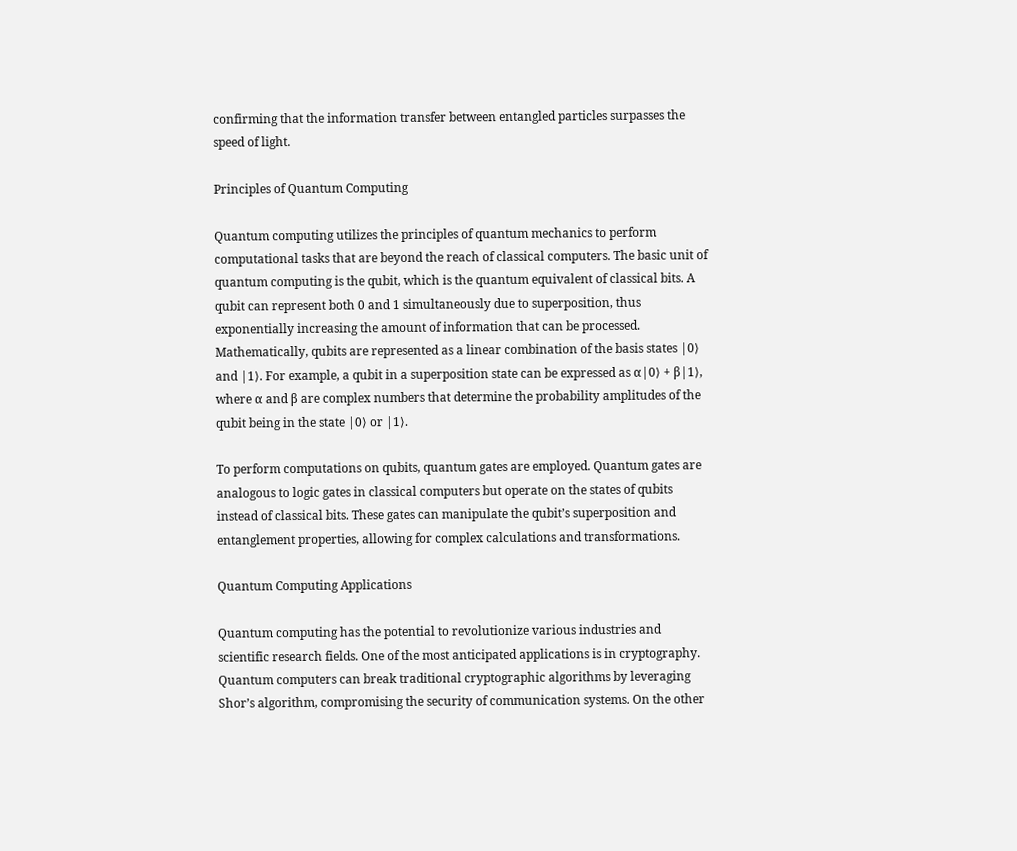confirming that the information transfer between entangled particles surpasses the speed of light.

Principles of Quantum Computing

Quantum computing utilizes the principles of quantum mechanics to perform computational tasks that are beyond the reach of classical computers. The basic unit of quantum computing is the qubit, which is the quantum equivalent of classical bits. A qubit can represent both 0 and 1 simultaneously due to superposition, thus exponentially increasing the amount of information that can be processed. Mathematically, qubits are represented as a linear combination of the basis states |0⟩ and |1⟩. For example, a qubit in a superposition state can be expressed as α|0⟩ + β|1⟩, where α and β are complex numbers that determine the probability amplitudes of the qubit being in the state |0⟩ or |1⟩.

To perform computations on qubits, quantum gates are employed. Quantum gates are analogous to logic gates in classical computers but operate on the states of qubits instead of classical bits. These gates can manipulate the qubit’s superposition and entanglement properties, allowing for complex calculations and transformations.

Quantum Computing Applications

Quantum computing has the potential to revolutionize various industries and scientific research fields. One of the most anticipated applications is in cryptography. Quantum computers can break traditional cryptographic algorithms by leveraging Shor’s algorithm, compromising the security of communication systems. On the other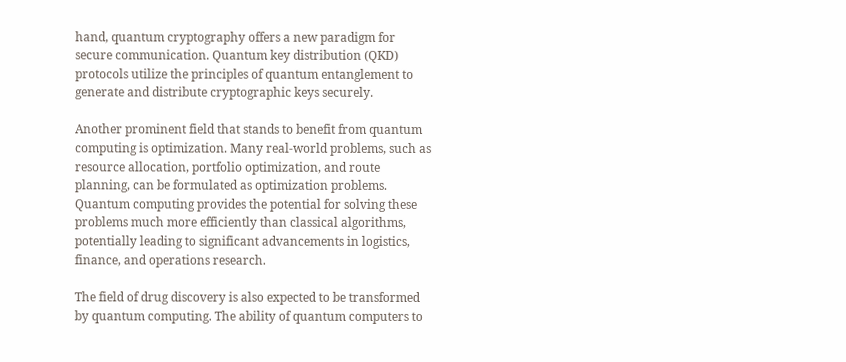hand, quantum cryptography offers a new paradigm for secure communication. Quantum key distribution (QKD) protocols utilize the principles of quantum entanglement to generate and distribute cryptographic keys securely.

Another prominent field that stands to benefit from quantum computing is optimization. Many real-world problems, such as resource allocation, portfolio optimization, and route planning, can be formulated as optimization problems. Quantum computing provides the potential for solving these problems much more efficiently than classical algorithms, potentially leading to significant advancements in logistics, finance, and operations research.

The field of drug discovery is also expected to be transformed by quantum computing. The ability of quantum computers to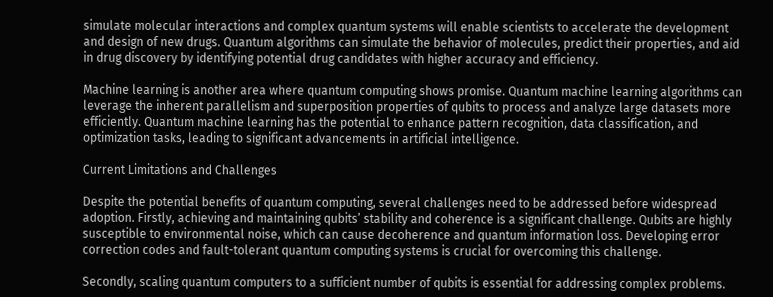simulate molecular interactions and complex quantum systems will enable scientists to accelerate the development and design of new drugs. Quantum algorithms can simulate the behavior of molecules, predict their properties, and aid in drug discovery by identifying potential drug candidates with higher accuracy and efficiency.

Machine learning is another area where quantum computing shows promise. Quantum machine learning algorithms can leverage the inherent parallelism and superposition properties of qubits to process and analyze large datasets more efficiently. Quantum machine learning has the potential to enhance pattern recognition, data classification, and optimization tasks, leading to significant advancements in artificial intelligence.

Current Limitations and Challenges

Despite the potential benefits of quantum computing, several challenges need to be addressed before widespread adoption. Firstly, achieving and maintaining qubits’ stability and coherence is a significant challenge. Qubits are highly susceptible to environmental noise, which can cause decoherence and quantum information loss. Developing error correction codes and fault-tolerant quantum computing systems is crucial for overcoming this challenge.

Secondly, scaling quantum computers to a sufficient number of qubits is essential for addressing complex problems.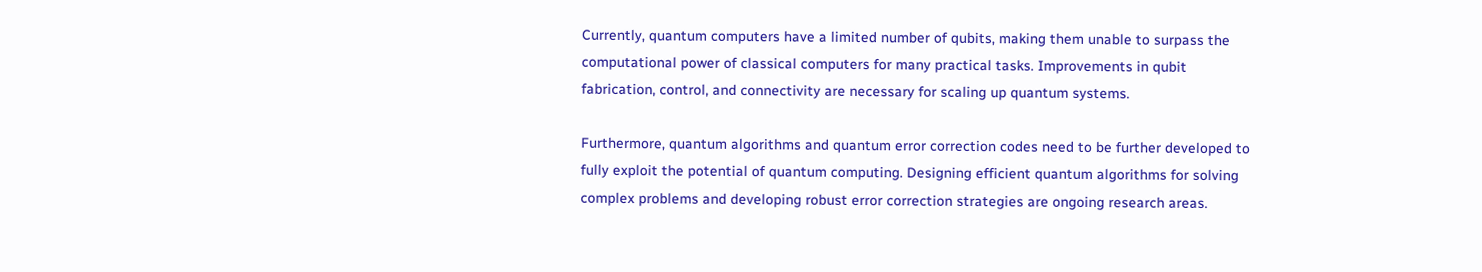Currently, quantum computers have a limited number of qubits, making them unable to surpass the computational power of classical computers for many practical tasks. Improvements in qubit fabrication, control, and connectivity are necessary for scaling up quantum systems.

Furthermore, quantum algorithms and quantum error correction codes need to be further developed to fully exploit the potential of quantum computing. Designing efficient quantum algorithms for solving complex problems and developing robust error correction strategies are ongoing research areas.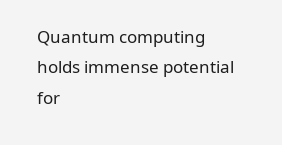Quantum computing holds immense potential for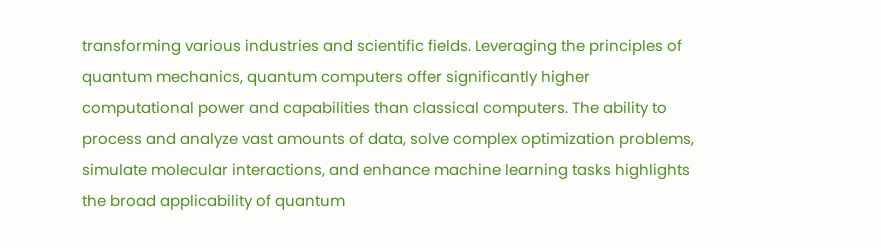transforming various industries and scientific fields. Leveraging the principles of quantum mechanics, quantum computers offer significantly higher computational power and capabilities than classical computers. The ability to process and analyze vast amounts of data, solve complex optimization problems, simulate molecular interactions, and enhance machine learning tasks highlights the broad applicability of quantum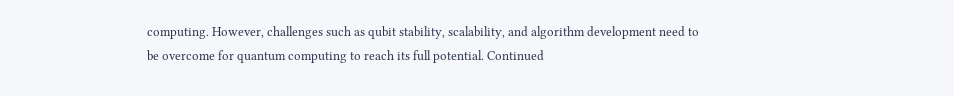computing. However, challenges such as qubit stability, scalability, and algorithm development need to be overcome for quantum computing to reach its full potential. Continued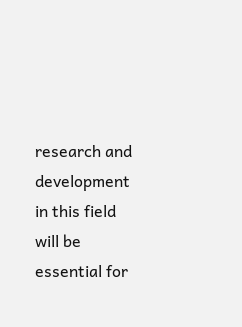research and development in this field will be essential for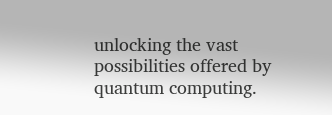unlocking the vast possibilities offered by quantum computing.